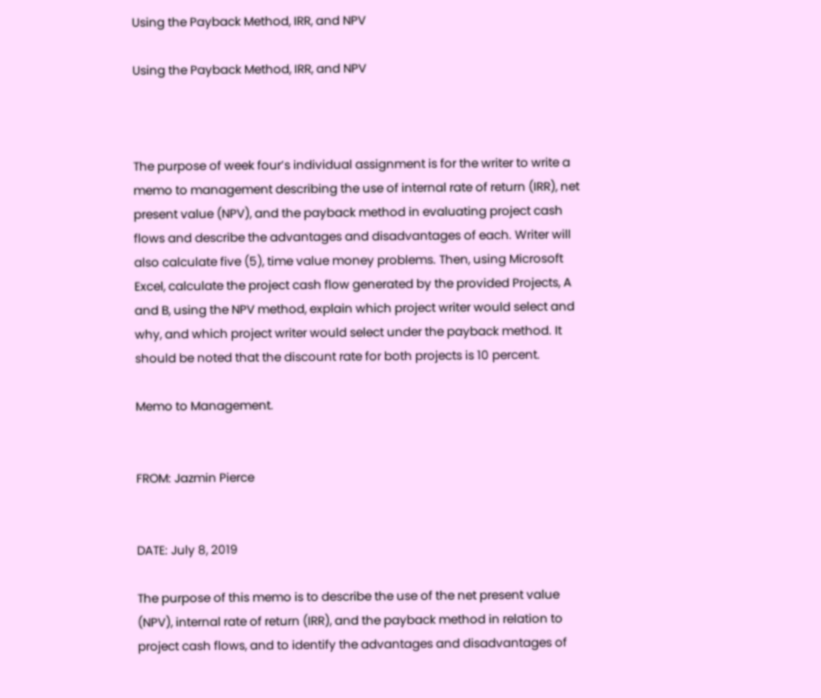Using the Payback Method, IRR, and NPV

Using the Payback Method, IRR, and NPV



The purpose of week four’s individual assignment is for the writer to write a memo to management describing the use of internal rate of return (IRR), net present value (NPV), and the payback method in evaluating project cash flows and describe the advantages and disadvantages of each. Writer will also calculate five (5), time value money problems. Then, using Microsoft Excel, calculate the project cash flow generated by the provided Projects, A and B, using the NPV method, explain which project writer would select and why, and which project writer would select under the payback method. It should be noted that the discount rate for both projects is 10 percent.

Memo to Management.


FROM: Jazmin Pierce


DATE: July 8, 2019

The purpose of this memo is to describe the use of the net present value (NPV), internal rate of return (IRR), and the payback method in relation to project cash flows, and to identify the advantages and disadvantages of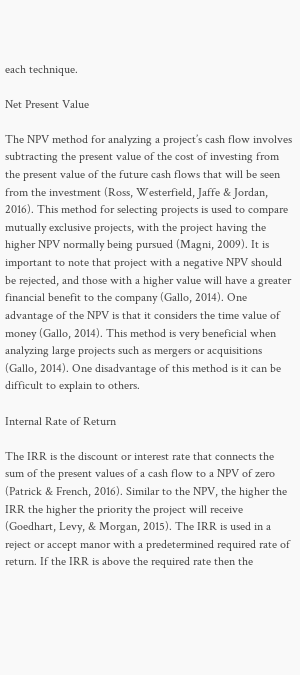each technique.

Net Present Value

The NPV method for analyzing a project’s cash flow involves subtracting the present value of the cost of investing from the present value of the future cash flows that will be seen from the investment (Ross, Westerfield, Jaffe & Jordan, 2016). This method for selecting projects is used to compare mutually exclusive projects, with the project having the higher NPV normally being pursued (Magni, 2009). It is important to note that project with a negative NPV should be rejected, and those with a higher value will have a greater financial benefit to the company (Gallo, 2014). One advantage of the NPV is that it considers the time value of money (Gallo, 2014). This method is very beneficial when analyzing large projects such as mergers or acquisitions (Gallo, 2014). One disadvantage of this method is it can be difficult to explain to others.

Internal Rate of Return

The IRR is the discount or interest rate that connects the sum of the present values of a cash flow to a NPV of zero (Patrick & French, 2016). Similar to the NPV, the higher the IRR the higher the priority the project will receive (Goedhart, Levy, & Morgan, 2015). The IRR is used in a reject or accept manor with a predetermined required rate of return. If the IRR is above the required rate then the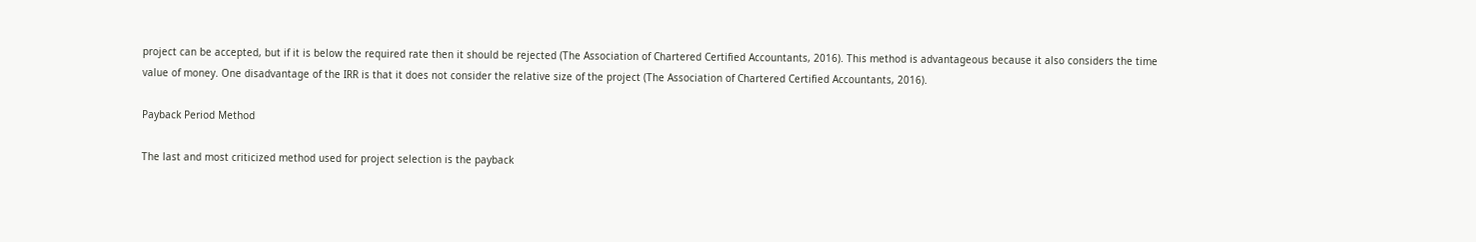project can be accepted, but if it is below the required rate then it should be rejected (The Association of Chartered Certified Accountants, 2016). This method is advantageous because it also considers the time value of money. One disadvantage of the IRR is that it does not consider the relative size of the project (The Association of Chartered Certified Accountants, 2016).

Payback Period Method

The last and most criticized method used for project selection is the payback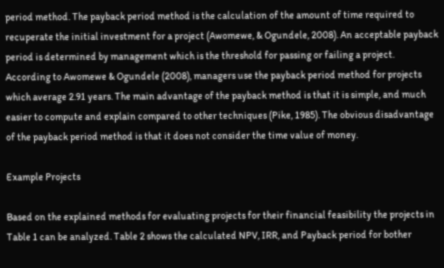period method. The payback period method is the calculation of the amount of time required to recuperate the initial investment for a project (Awomewe, & Ogundele, 2008). An acceptable payback period is determined by management which is the threshold for passing or failing a project. According to Awomewe & Ogundele (2008), managers use the payback period method for projects which average 2.91 years. The main advantage of the payback method is that it is simple, and much easier to compute and explain compared to other techniques (Pike, 1985). The obvious disadvantage of the payback period method is that it does not consider the time value of money.

Example Projects

Based on the explained methods for evaluating projects for their financial feasibility the projects in Table 1 can be analyzed. Table 2 shows the calculated NPV, IRR, and Payback period for bother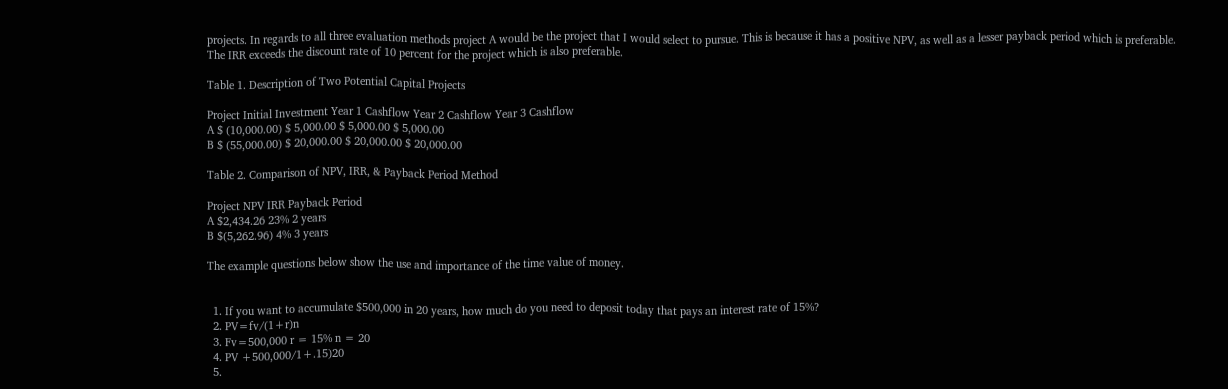projects. In regards to all three evaluation methods project A would be the project that I would select to pursue. This is because it has a positive NPV, as well as a lesser payback period which is preferable. The IRR exceeds the discount rate of 10 percent for the project which is also preferable.

Table 1. Description of Two Potential Capital Projects

Project Initial Investment Year 1 Cashflow Year 2 Cashflow Year 3 Cashflow
A $ (10,000.00) $ 5,000.00 $ 5,000.00 $ 5,000.00
B $ (55,000.00) $ 20,000.00 $ 20,000.00 $ 20,000.00

Table 2. Comparison of NPV, IRR, & Payback Period Method

Project NPV IRR Payback Period
A $2,434.26 23% 2 years
B $(5,262.96) 4% 3 years

The example questions below show the use and importance of the time value of money.


  1. If you want to accumulate $500,000 in 20 years, how much do you need to deposit today that pays an interest rate of 15%?
  2. PV=fv/(1+r)n
  3. Fv=500,000 r = 15% n = 20
  4. PV +500,000/1+.15)20
  5.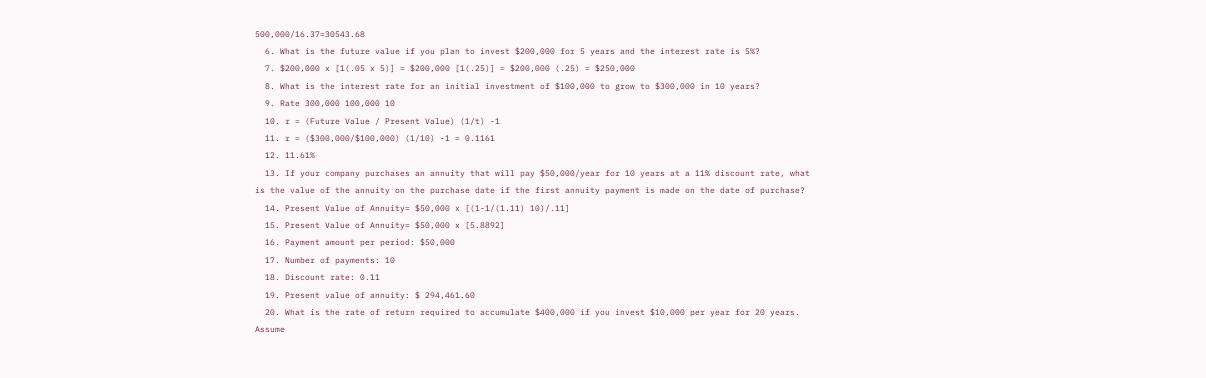500,000/16.37=30543.68
  6. What is the future value if you plan to invest $200,000 for 5 years and the interest rate is 5%?
  7. $200,000 x [1(.05 x 5)] = $200,000 [1(.25)] = $200,000 (.25) = $250,000
  8. What is the interest rate for an initial investment of $100,000 to grow to $300,000 in 10 years?
  9. Rate 300,000 100,000 10
  10. r = (Future Value / Present Value) (1/t) -1
  11. r = ($300,000/$100,000) (1/10) -1 = 0.1161
  12. 11.61%
  13. If your company purchases an annuity that will pay $50,000/year for 10 years at a 11% discount rate, what is the value of the annuity on the purchase date if the first annuity payment is made on the date of purchase?
  14. Present Value of Annuity= $50,000 x [(1-1/(1.11) 10)/.11]
  15. Present Value of Annuity= $50,000 x [5.8892]
  16. Payment amount per period: $50,000
  17. Number of payments: 10
  18. Discount rate: 0.11
  19. Present value of annuity: $ 294,461.60
  20. What is the rate of return required to accumulate $400,000 if you invest $10,000 per year for 20 years. Assume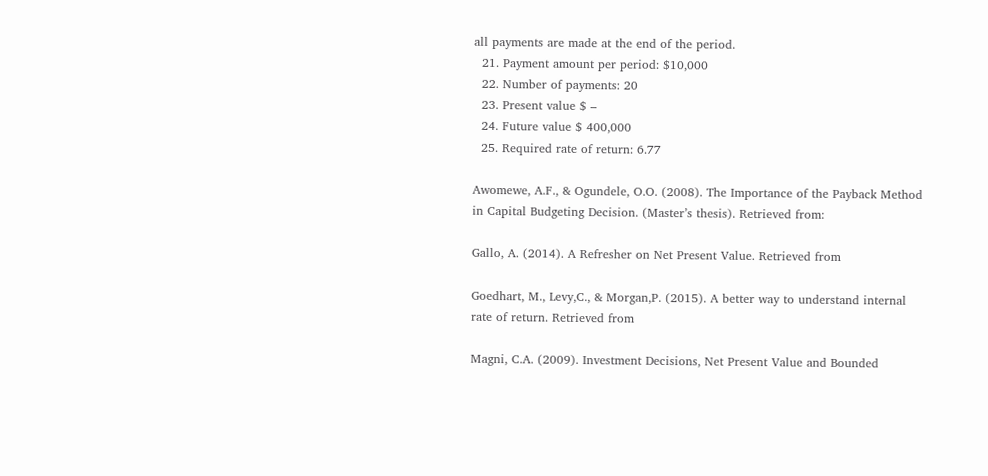all payments are made at the end of the period.
  21. Payment amount per period: $10,000
  22. Number of payments: 20
  23. Present value $ –
  24. Future value $ 400,000
  25. Required rate of return: 6.77

Awomewe, A.F., & Ogundele, O.O. (2008). The Importance of the Payback Method in Capital Budgeting Decision. (Master’s thesis). Retrieved from:

Gallo, A. (2014). A Refresher on Net Present Value. Retrieved from

Goedhart, M., Levy,C., & Morgan,P. (2015). A better way to understand internal rate of return. Retrieved from

Magni, C.A. (2009). Investment Decisions, Net Present Value and Bounded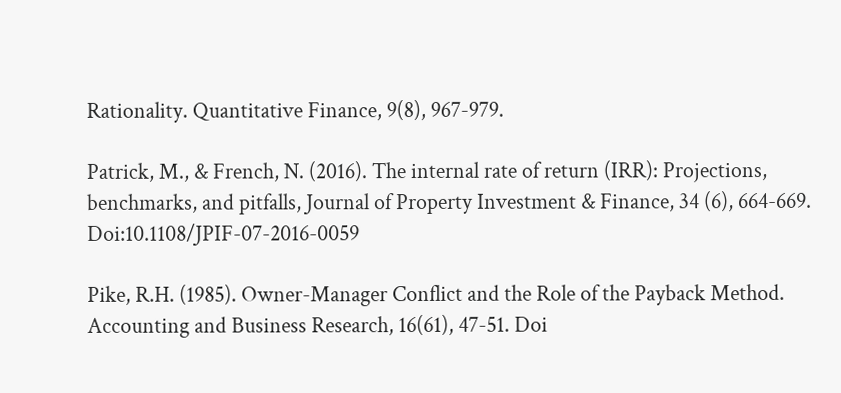Rationality. Quantitative Finance, 9(8), 967-979.

Patrick, M., & French, N. (2016). The internal rate of return (IRR): Projections, benchmarks, and pitfalls, Journal of Property Investment & Finance, 34 (6), 664-669. Doi:10.1108/JPIF-07-2016-0059

Pike, R.H. (1985). Owner-Manager Conflict and the Role of the Payback Method. Accounting and Business Research, 16(61), 47-51. Doi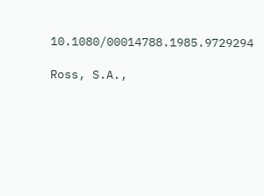10.1080/00014788.1985.9729294

Ross, S.A.,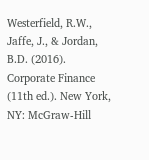Westerfield, R.W., Jaffe, J., & Jordan, B.D. (2016). Corporate Finance (11th ed.). New York, NY: McGraw-Hill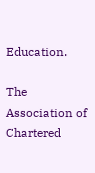Education.

The Association of Chartered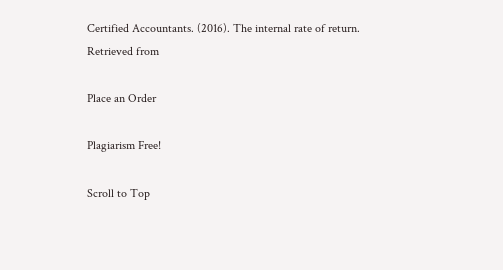Certified Accountants. (2016). The internal rate of return. Retrieved from

Place an Order

Plagiarism Free!

Scroll to Top